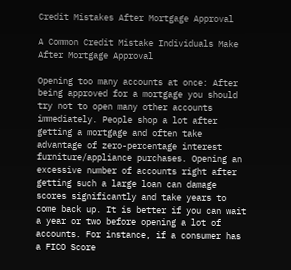Credit Mistakes After Mortgage Approval

A Common Credit Mistake Individuals Make After Mortgage Approval

Opening too many accounts at once: After being approved for a mortgage you should try not to open many other accounts immediately. People shop a lot after getting a mortgage and often take advantage of zero-percentage interest furniture/appliance purchases. Opening an excessive number of accounts right after getting such a large loan can damage scores significantly and take years to come back up. It is better if you can wait a year or two before opening a lot of accounts. For instance, if a consumer has a FICO Score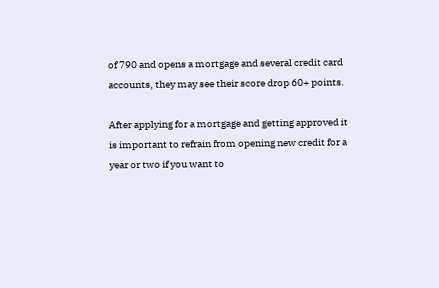of 790 and opens a mortgage and several credit card accounts, they may see their score drop 60+ points.

After applying for a mortgage and getting approved it is important to refrain from opening new credit for a year or two if you want to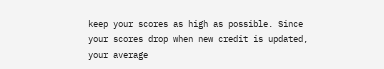keep your scores as high as possible. Since your scores drop when new credit is updated, your average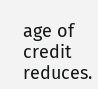age of credit reduces.